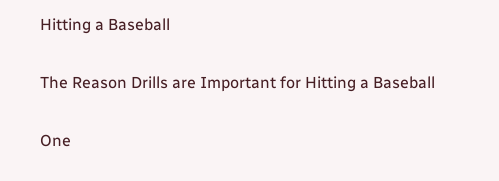Hitting a Baseball

The Reason Drills are Important for Hitting a Baseball

One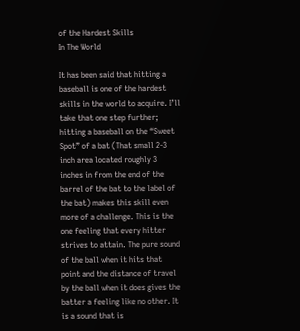of the Hardest Skills
In The World

It has been said that hitting a baseball is one of the hardest skills in the world to acquire. I’ll take that one step further; hitting a baseball on the “Sweet Spot” of a bat (That small 2-3 inch area located roughly 3 inches in from the end of the barrel of the bat to the label of the bat) makes this skill even more of a challenge. This is the one feeling that every hitter strives to attain. The pure sound of the ball when it hits that point and the distance of travel by the ball when it does gives the batter a feeling like no other. It is a sound that is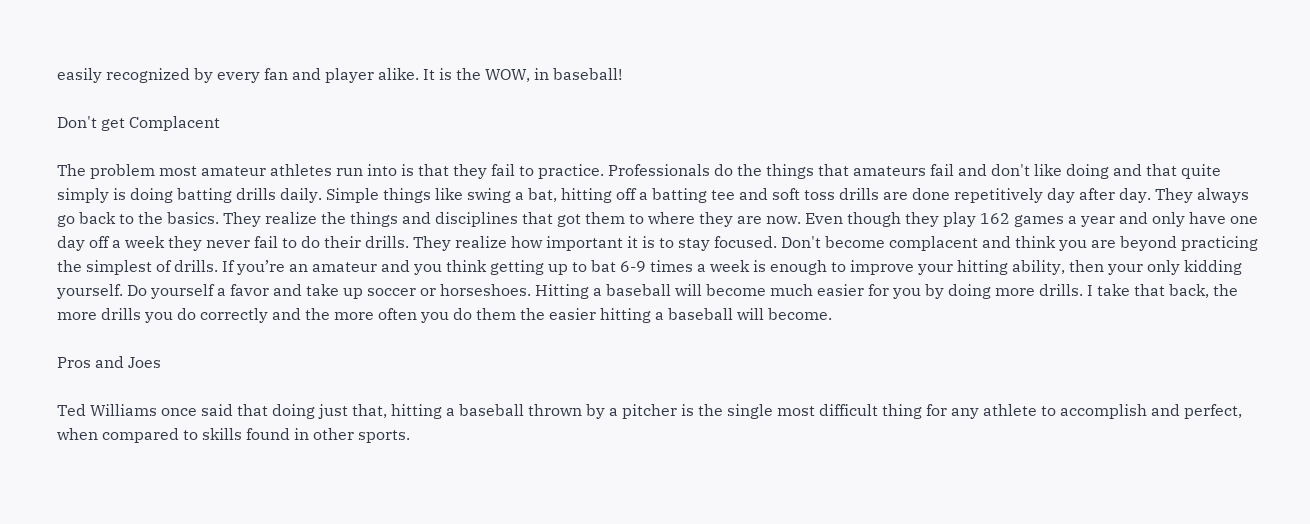easily recognized by every fan and player alike. It is the WOW, in baseball!

Don't get Complacent

The problem most amateur athletes run into is that they fail to practice. Professionals do the things that amateurs fail and don't like doing and that quite simply is doing batting drills daily. Simple things like swing a bat, hitting off a batting tee and soft toss drills are done repetitively day after day. They always go back to the basics. They realize the things and disciplines that got them to where they are now. Even though they play 162 games a year and only have one day off a week they never fail to do their drills. They realize how important it is to stay focused. Don't become complacent and think you are beyond practicing the simplest of drills. If you’re an amateur and you think getting up to bat 6-9 times a week is enough to improve your hitting ability, then your only kidding yourself. Do yourself a favor and take up soccer or horseshoes. Hitting a baseball will become much easier for you by doing more drills. I take that back, the more drills you do correctly and the more often you do them the easier hitting a baseball will become.

Pros and Joes

Ted Williams once said that doing just that, hitting a baseball thrown by a pitcher is the single most difficult thing for any athlete to accomplish and perfect, when compared to skills found in other sports.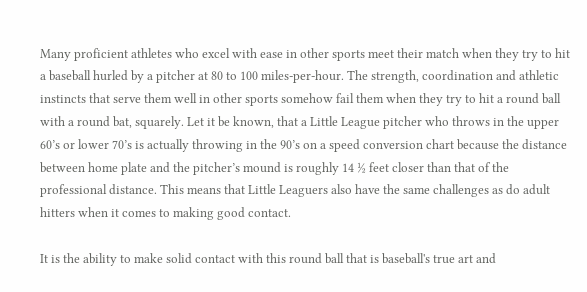Many proficient athletes who excel with ease in other sports meet their match when they try to hit a baseball hurled by a pitcher at 80 to 100 miles-per-hour. The strength, coordination and athletic instincts that serve them well in other sports somehow fail them when they try to hit a round ball with a round bat, squarely. Let it be known, that a Little League pitcher who throws in the upper 60’s or lower 70’s is actually throwing in the 90’s on a speed conversion chart because the distance between home plate and the pitcher’s mound is roughly 14 ½ feet closer than that of the professional distance. This means that Little Leaguers also have the same challenges as do adult hitters when it comes to making good contact.

It is the ability to make solid contact with this round ball that is baseball's true art and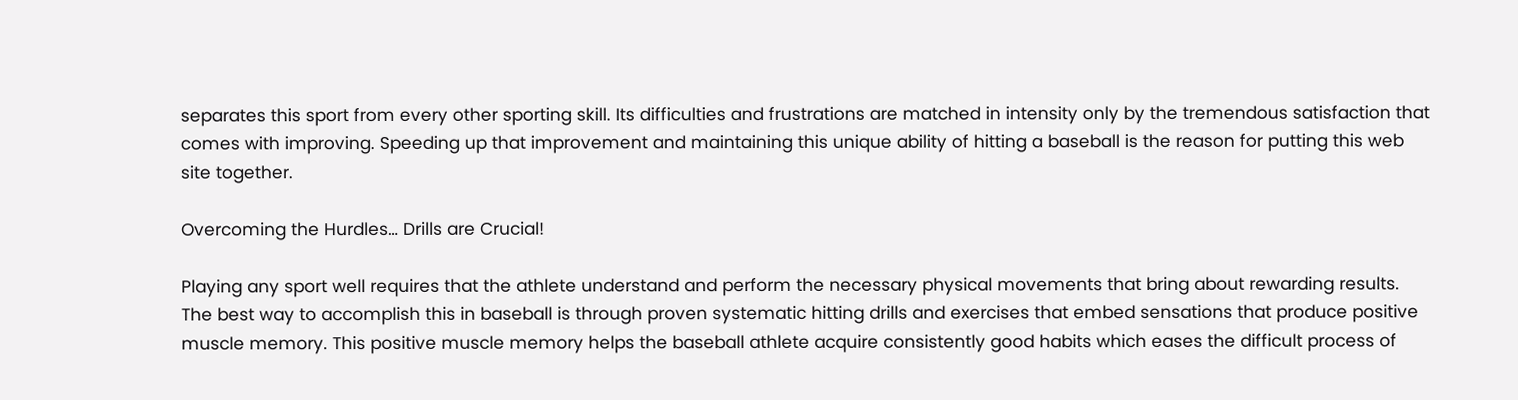separates this sport from every other sporting skill. Its difficulties and frustrations are matched in intensity only by the tremendous satisfaction that comes with improving. Speeding up that improvement and maintaining this unique ability of hitting a baseball is the reason for putting this web site together.

Overcoming the Hurdles… Drills are Crucial!

Playing any sport well requires that the athlete understand and perform the necessary physical movements that bring about rewarding results. The best way to accomplish this in baseball is through proven systematic hitting drills and exercises that embed sensations that produce positive muscle memory. This positive muscle memory helps the baseball athlete acquire consistently good habits which eases the difficult process of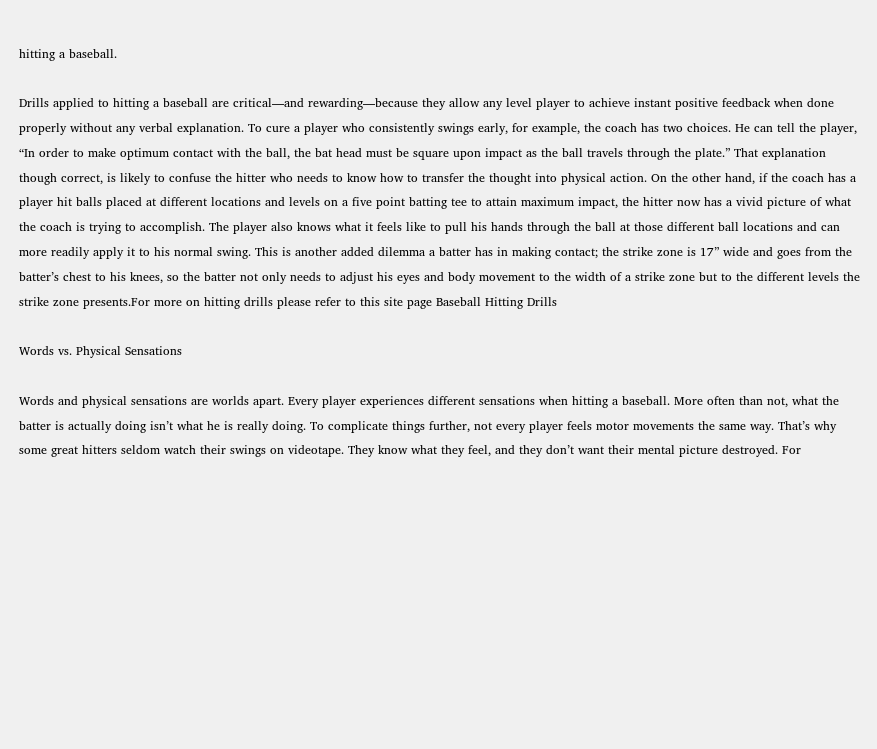hitting a baseball.

Drills applied to hitting a baseball are critical—and rewarding—because they allow any level player to achieve instant positive feedback when done properly without any verbal explanation. To cure a player who consistently swings early, for example, the coach has two choices. He can tell the player, “In order to make optimum contact with the ball, the bat head must be square upon impact as the ball travels through the plate.” That explanation though correct, is likely to confuse the hitter who needs to know how to transfer the thought into physical action. On the other hand, if the coach has a player hit balls placed at different locations and levels on a five point batting tee to attain maximum impact, the hitter now has a vivid picture of what the coach is trying to accomplish. The player also knows what it feels like to pull his hands through the ball at those different ball locations and can more readily apply it to his normal swing. This is another added dilemma a batter has in making contact; the strike zone is 17” wide and goes from the batter’s chest to his knees, so the batter not only needs to adjust his eyes and body movement to the width of a strike zone but to the different levels the strike zone presents.For more on hitting drills please refer to this site page Baseball Hitting Drills

Words vs. Physical Sensations

Words and physical sensations are worlds apart. Every player experiences different sensations when hitting a baseball. More often than not, what the batter is actually doing isn’t what he is really doing. To complicate things further, not every player feels motor movements the same way. That’s why some great hitters seldom watch their swings on videotape. They know what they feel, and they don’t want their mental picture destroyed. For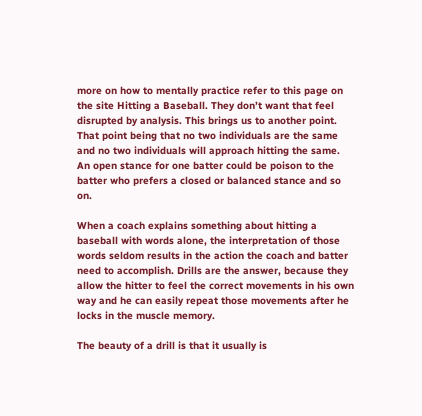more on how to mentally practice refer to this page on the site Hitting a Baseball. They don’t want that feel disrupted by analysis. This brings us to another point. That point being that no two individuals are the same and no two individuals will approach hitting the same. An open stance for one batter could be poison to the batter who prefers a closed or balanced stance and so on.

When a coach explains something about hitting a baseball with words alone, the interpretation of those words seldom results in the action the coach and batter need to accomplish. Drills are the answer, because they allow the hitter to feel the correct movements in his own way and he can easily repeat those movements after he locks in the muscle memory.

The beauty of a drill is that it usually is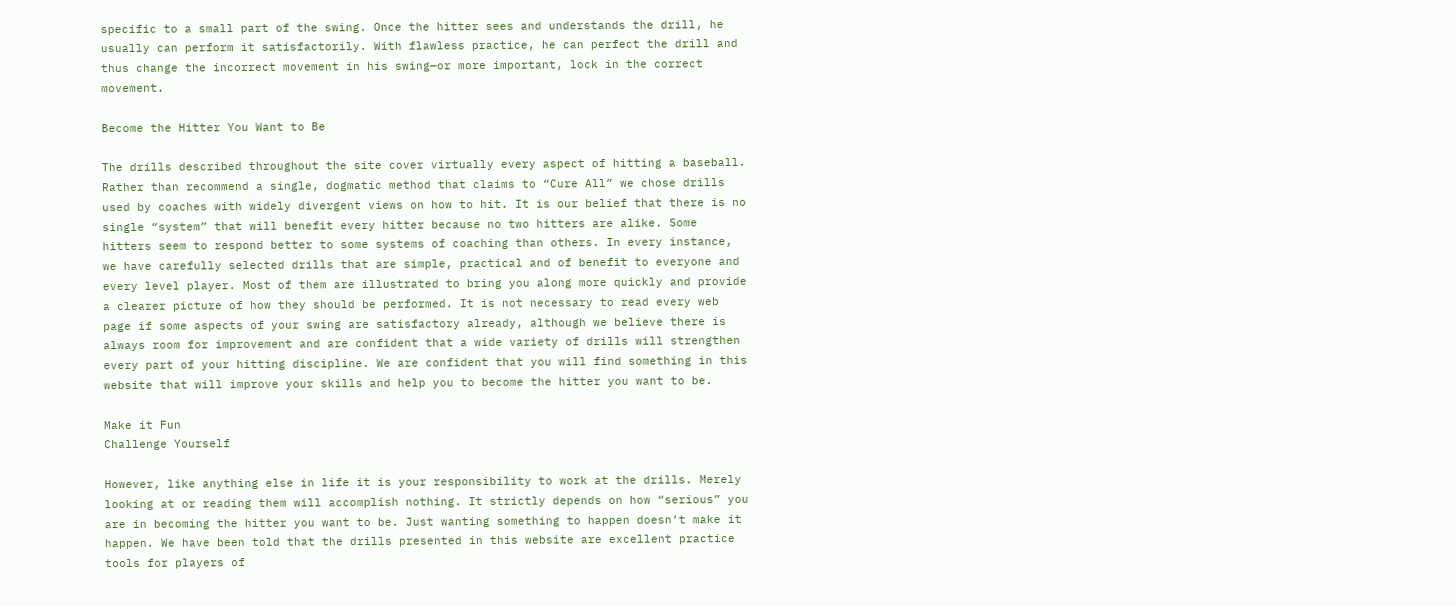specific to a small part of the swing. Once the hitter sees and understands the drill, he usually can perform it satisfactorily. With flawless practice, he can perfect the drill and thus change the incorrect movement in his swing—or more important, lock in the correct movement.

Become the Hitter You Want to Be

The drills described throughout the site cover virtually every aspect of hitting a baseball. Rather than recommend a single, dogmatic method that claims to “Cure All” we chose drills used by coaches with widely divergent views on how to hit. It is our belief that there is no single “system” that will benefit every hitter because no two hitters are alike. Some hitters seem to respond better to some systems of coaching than others. In every instance, we have carefully selected drills that are simple, practical and of benefit to everyone and every level player. Most of them are illustrated to bring you along more quickly and provide a clearer picture of how they should be performed. It is not necessary to read every web page if some aspects of your swing are satisfactory already, although we believe there is always room for improvement and are confident that a wide variety of drills will strengthen every part of your hitting discipline. We are confident that you will find something in this website that will improve your skills and help you to become the hitter you want to be.

Make it Fun
Challenge Yourself

However, like anything else in life it is your responsibility to work at the drills. Merely looking at or reading them will accomplish nothing. It strictly depends on how “serious” you are in becoming the hitter you want to be. Just wanting something to happen doesn’t make it happen. We have been told that the drills presented in this website are excellent practice tools for players of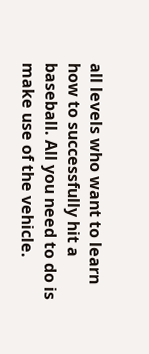all levels who want to learn how to successfully hit a baseball. All you need to do is make use of the vehicle.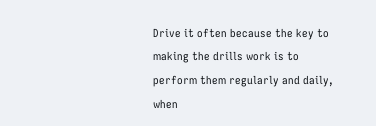Drive it often because the key to making the drills work is to perform them regularly and daily, when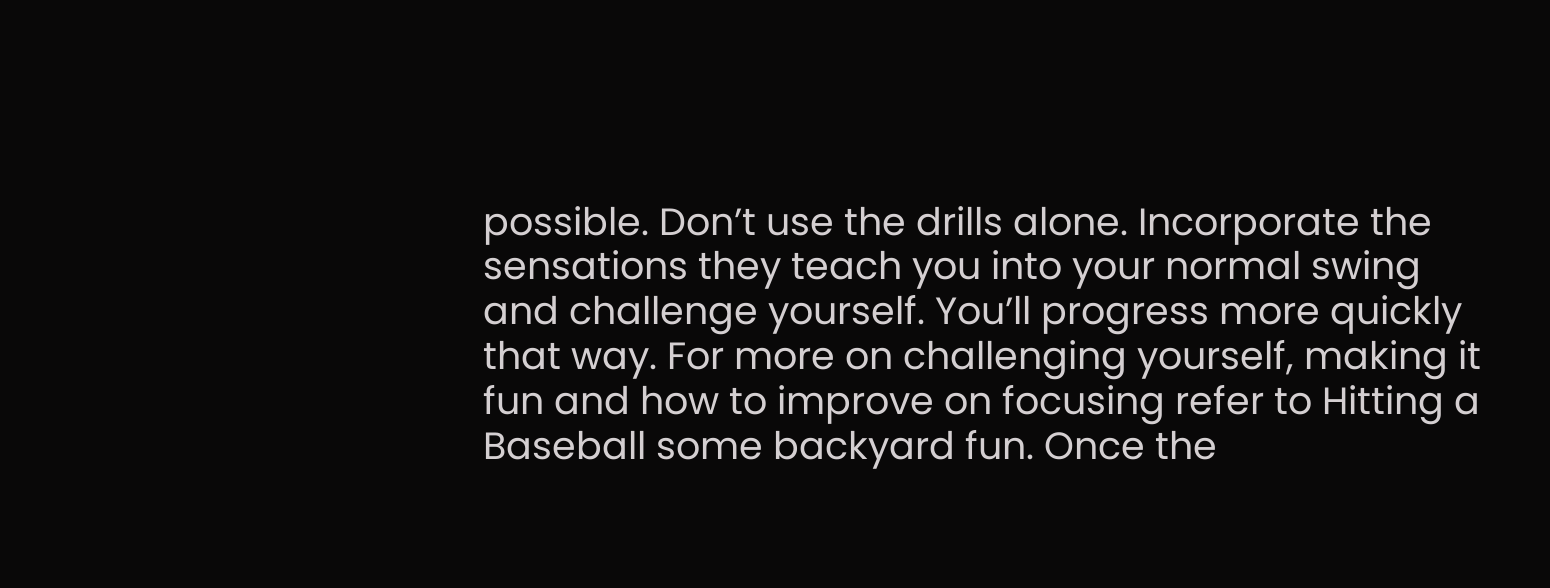possible. Don’t use the drills alone. Incorporate the sensations they teach you into your normal swing and challenge yourself. You’ll progress more quickly that way. For more on challenging yourself, making it fun and how to improve on focusing refer to Hitting a Baseball some backyard fun. Once the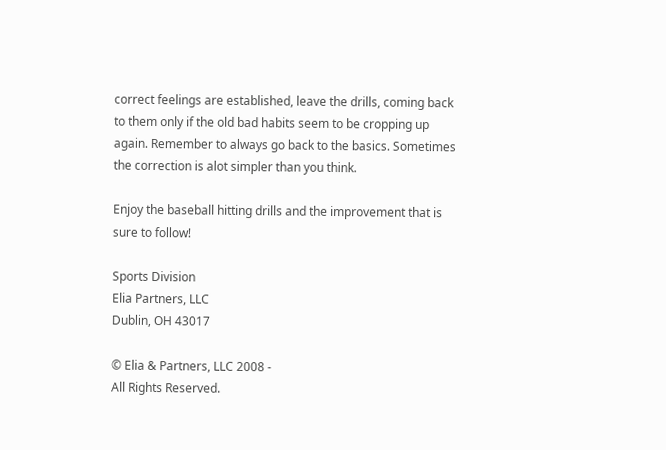correct feelings are established, leave the drills, coming back to them only if the old bad habits seem to be cropping up again. Remember to always go back to the basics. Sometimes the correction is alot simpler than you think.

Enjoy the baseball hitting drills and the improvement that is sure to follow!

Sports Division
Elia Partners, LLC
Dublin, OH 43017

© Elia & Partners, LLC 2008 -
All Rights Reserved.